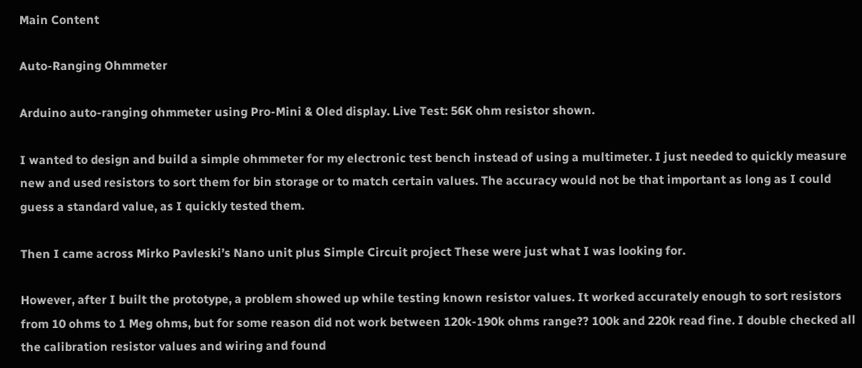Main Content

Auto-Ranging Ohmmeter

Arduino auto-ranging ohmmeter using Pro-Mini & Oled display. Live Test: 56K ohm resistor shown.

I wanted to design and build a simple ohmmeter for my electronic test bench instead of using a multimeter. I just needed to quickly measure new and used resistors to sort them for bin storage or to match certain values. The accuracy would not be that important as long as I could guess a standard value, as I quickly tested them.

Then I came across Mirko Pavleski’s Nano unit plus Simple Circuit project These were just what I was looking for.

However, after I built the prototype, a problem showed up while testing known resistor values. It worked accurately enough to sort resistors from 10 ohms to 1 Meg ohms, but for some reason did not work between 120k-190k ohms range?? 100k and 220k read fine. I double checked all the calibration resistor values and wiring and found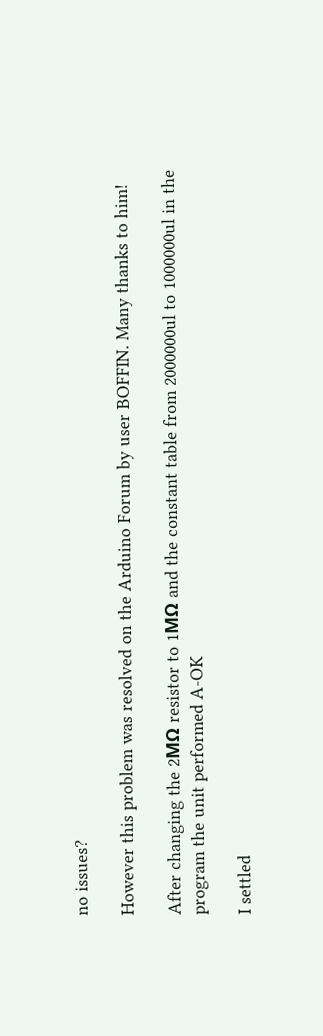no issues?

However this problem was resolved on the Arduino Forum by user BOFFIN. Many thanks to him!

After changing the 2MΩ resistor to 1MΩ and the constant table from 2000000ul to 1000000ul in the program the unit performed A-OK

I settled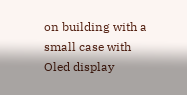on building with a small case with Oled display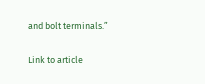and bolt terminals.”

Link to article